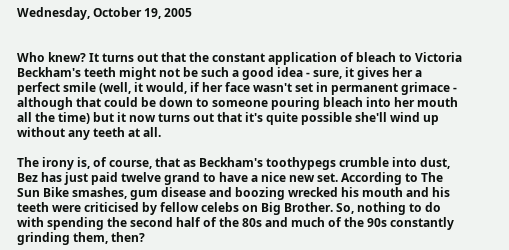Wednesday, October 19, 2005


Who knew? It turns out that the constant application of bleach to Victoria Beckham's teeth might not be such a good idea - sure, it gives her a perfect smile (well, it would, if her face wasn't set in permanent grimace - although that could be down to someone pouring bleach into her mouth all the time) but it now turns out that it's quite possible she'll wind up without any teeth at all.

The irony is, of course, that as Beckham's toothypegs crumble into dust, Bez has just paid twelve grand to have a nice new set. According to The Sun Bike smashes, gum disease and boozing wrecked his mouth and his teeth were criticised by fellow celebs on Big Brother. So, nothing to do with spending the second half of the 80s and much of the 90s constantly grinding them, then?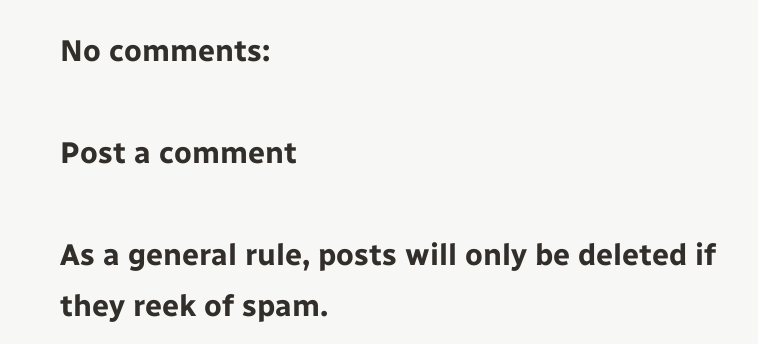No comments:

Post a comment

As a general rule, posts will only be deleted if they reek of spam.